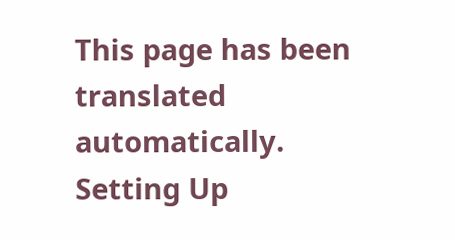This page has been translated automatically.
Setting Up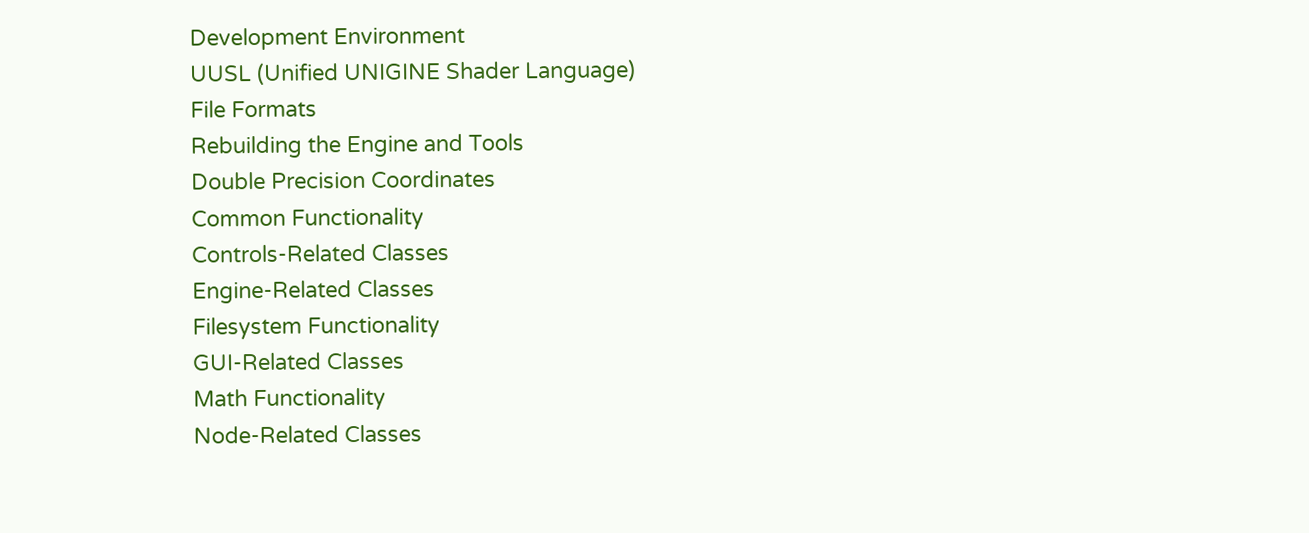Development Environment
UUSL (Unified UNIGINE Shader Language)
File Formats
Rebuilding the Engine and Tools
Double Precision Coordinates
Common Functionality
Controls-Related Classes
Engine-Related Classes
Filesystem Functionality
GUI-Related Classes
Math Functionality
Node-Related Classes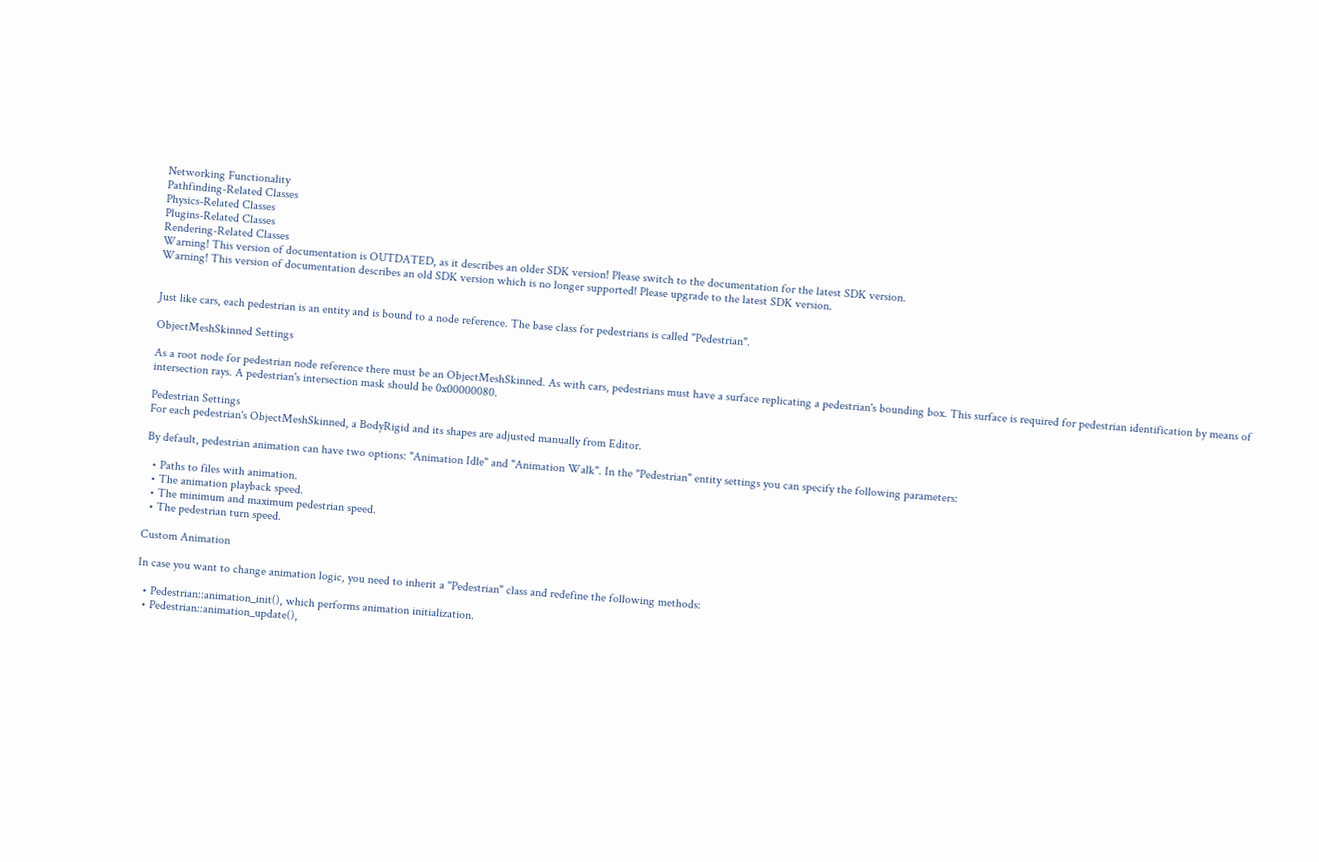Networking Functionality
Pathfinding-Related Classes
Physics-Related Classes
Plugins-Related Classes
Rendering-Related Classes
Warning! This version of documentation is OUTDATED, as it describes an older SDK version! Please switch to the documentation for the latest SDK version.
Warning! This version of documentation describes an old SDK version which is no longer supported! Please upgrade to the latest SDK version.


Just like cars, each pedestrian is an entity and is bound to a node reference. The base class for pedestrians is called "Pedestrian".

ObjectMeshSkinned Settings

As a root node for pedestrian node reference there must be an ObjectMeshSkinned. As with cars, pedestrians must have a surface replicating a pedestrian's bounding box. This surface is required for pedestrian identification by means of intersection rays. A pedestrian's intersection mask should be 0x00000080.

Pedestrian Settings
For each pedestrian's ObjectMeshSkinned, a BodyRigid and its shapes are adjusted manually from Editor.

By default, pedestrian animation can have two options: "Animation Idle" and "Animation Walk". In the "Pedestrian" entity settings you can specify the following parameters:

  • Paths to files with animation.
  • The animation playback speed.
  • The minimum and maximum pedestrian speed.
  • The pedestrian turn speed.

Custom Animation

In case you want to change animation logic, you need to inherit a "Pedestrian" class and redefine the following methods:

  • Pedestrian::animation_init(), which performs animation initialization.
  • Pedestrian::animation_update(),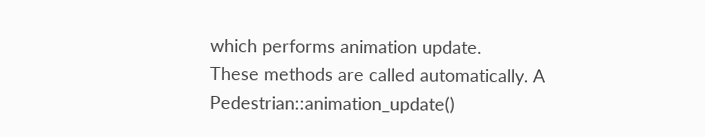which performs animation update.
These methods are called automatically. A Pedestrian::animation_update()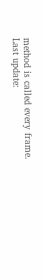method is called every frame.
Last update: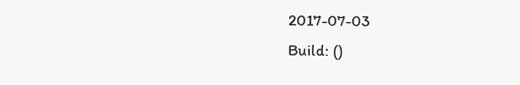2017-07-03
Build: ()